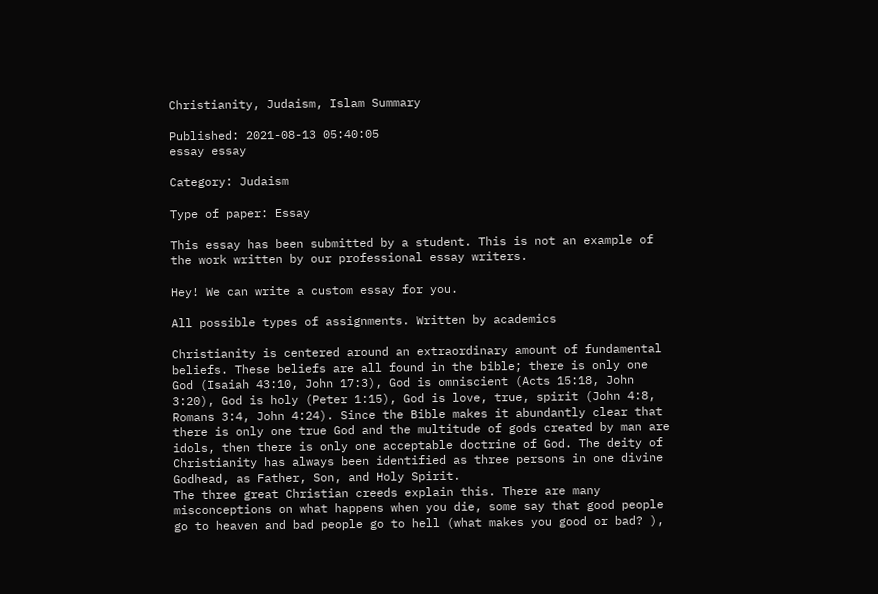Christianity, Judaism, Islam Summary

Published: 2021-08-13 05:40:05
essay essay

Category: Judaism

Type of paper: Essay

This essay has been submitted by a student. This is not an example of the work written by our professional essay writers.

Hey! We can write a custom essay for you.

All possible types of assignments. Written by academics

Christianity is centered around an extraordinary amount of fundamental beliefs. These beliefs are all found in the bible; there is only one God (Isaiah 43:10, John 17:3), God is omniscient (Acts 15:18, John 3:20), God is holy (Peter 1:15), God is love, true, spirit (John 4:8, Romans 3:4, John 4:24). Since the Bible makes it abundantly clear that there is only one true God and the multitude of gods created by man are idols, then there is only one acceptable doctrine of God. The deity of Christianity has always been identified as three persons in one divine Godhead, as Father, Son, and Holy Spirit.
The three great Christian creeds explain this. There are many misconceptions on what happens when you die, some say that good people go to heaven and bad people go to hell (what makes you good or bad? ),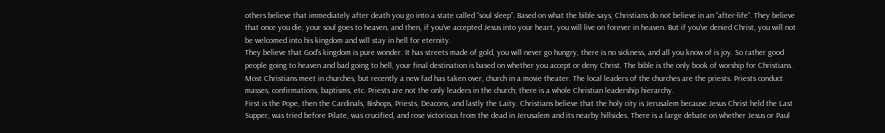others believe that immediately after death you go into a state called “soul sleep”. Based on what the bible says, Christians do not believe in an “after-life”. They believe that once you die, your soul goes to heaven, and then, if you’ve accepted Jesus into your heart, you will live on forever in heaven. But if you’ve denied Christ, you will not be welcomed into his kingdom and will stay in hell for eternity.
They believe that God’s kingdom is pure wonder. It has streets made of gold, you will never go hungry, there is no sickness, and all you know of is joy. So rather good people going to heaven and bad going to hell, your final destination is based on whether you accept or deny Christ. The bible is the only book of worship for Christians. Most Christians meet in churches, but recently a new fad has taken over, church in a movie theater. The local leaders of the churches are the priests. Priests conduct masses, confirmations, baptisms, etc. Priests are not the only leaders in the church; there is a whole Christian leadership hierarchy.
First is the Pope, then the Cardinals, Bishops, Priests, Deacons, and lastly the Laity. Christians believe that the holy city is Jerusalem because Jesus Christ held the Last Supper, was tried before Pilate, was crucified, and rose victorious from the dead in Jerusalem and its nearby hillsides. There is a large debate on whether Jesus or Paul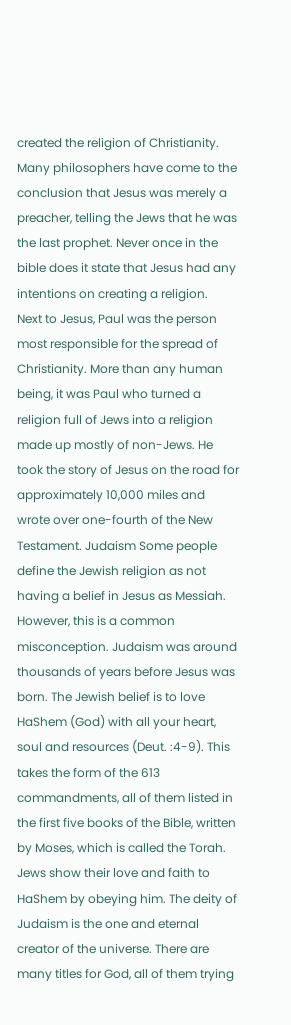created the religion of Christianity. Many philosophers have come to the conclusion that Jesus was merely a preacher, telling the Jews that he was the last prophet. Never once in the bible does it state that Jesus had any intentions on creating a religion.
Next to Jesus, Paul was the person most responsible for the spread of Christianity. More than any human being, it was Paul who turned a religion full of Jews into a religion made up mostly of non-Jews. He took the story of Jesus on the road for approximately 10,000 miles and wrote over one-fourth of the New Testament. Judaism Some people define the Jewish religion as not having a belief in Jesus as Messiah. However, this is a common misconception. Judaism was around thousands of years before Jesus was born. The Jewish belief is to love HaShem (God) with all your heart, soul and resources (Deut. :4-9). This takes the form of the 613 commandments, all of them listed in the first five books of the Bible, written by Moses, which is called the Torah. Jews show their love and faith to HaShem by obeying him. The deity of Judaism is the one and eternal creator of the universe. There are many titles for God, all of them trying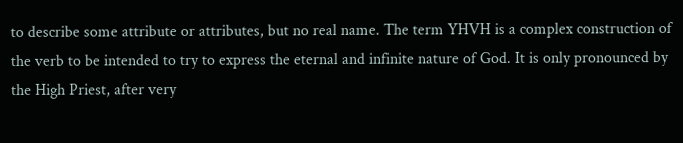to describe some attribute or attributes, but no real name. The term YHVH is a complex construction of the verb to be intended to try to express the eternal and infinite nature of God. It is only pronounced by the High Priest, after very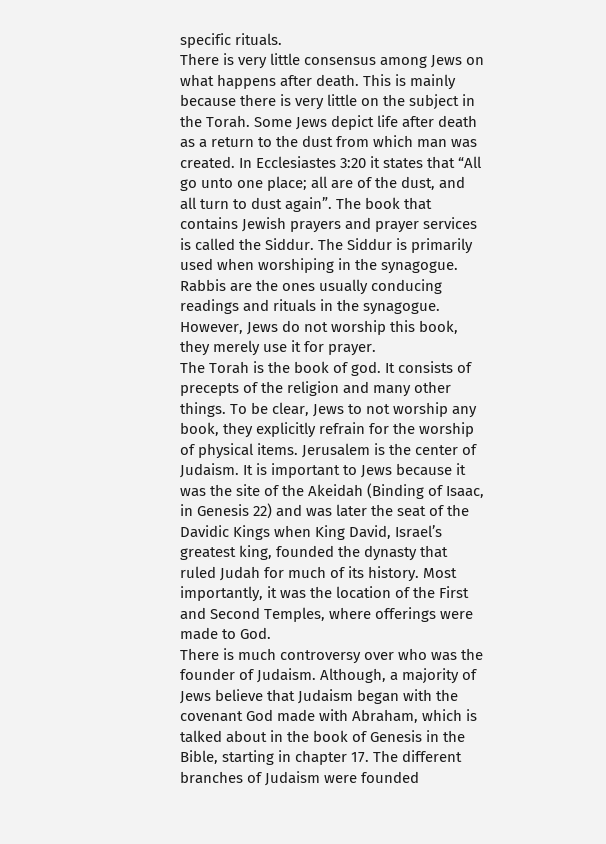specific rituals.
There is very little consensus among Jews on what happens after death. This is mainly because there is very little on the subject in the Torah. Some Jews depict life after death as a return to the dust from which man was created. In Ecclesiastes 3:20 it states that “All go unto one place; all are of the dust, and all turn to dust again”. The book that contains Jewish prayers and prayer services is called the Siddur. The Siddur is primarily used when worshiping in the synagogue. Rabbis are the ones usually conducing readings and rituals in the synagogue. However, Jews do not worship this book, they merely use it for prayer.
The Torah is the book of god. It consists of precepts of the religion and many other things. To be clear, Jews to not worship any book, they explicitly refrain for the worship of physical items. Jerusalem is the center of Judaism. It is important to Jews because it was the site of the Akeidah (Binding of Isaac, in Genesis 22) and was later the seat of the Davidic Kings when King David, Israel’s greatest king, founded the dynasty that ruled Judah for much of its history. Most importantly, it was the location of the First and Second Temples, where offerings were made to God.
There is much controversy over who was the founder of Judaism. Although, a majority of Jews believe that Judaism began with the covenant God made with Abraham, which is talked about in the book of Genesis in the Bible, starting in chapter 17. The different branches of Judaism were founded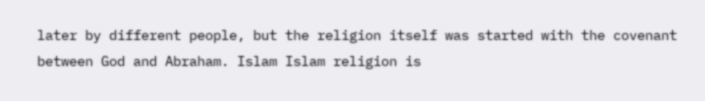later by different people, but the religion itself was started with the covenant between God and Abraham. Islam Islam religion is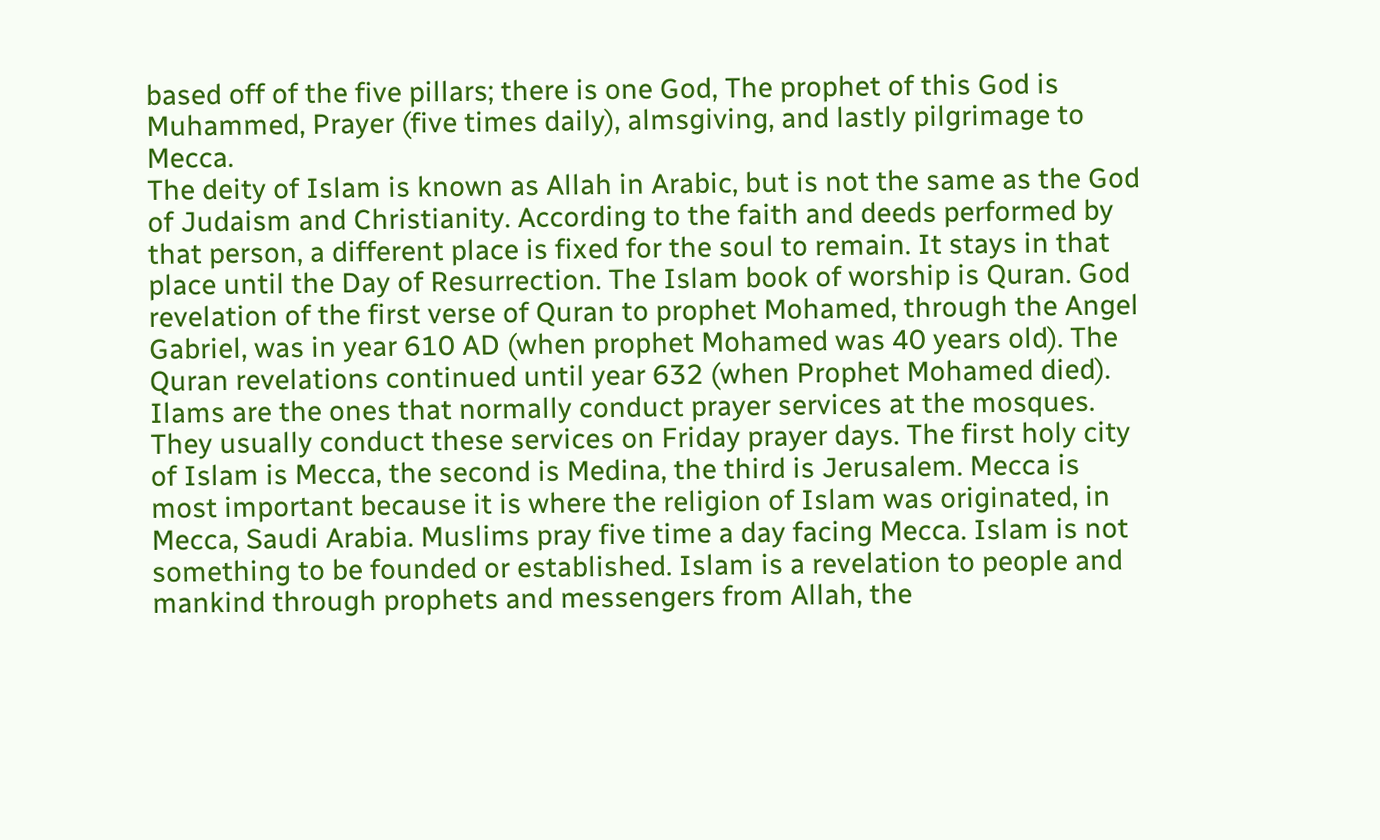based off of the five pillars; there is one God, The prophet of this God is Muhammed, Prayer (five times daily), almsgiving, and lastly pilgrimage to Mecca.
The deity of Islam is known as Allah in Arabic, but is not the same as the God of Judaism and Christianity. According to the faith and deeds performed by that person, a different place is fixed for the soul to remain. It stays in that place until the Day of Resurrection. The Islam book of worship is Quran. God revelation of the first verse of Quran to prophet Mohamed, through the Angel Gabriel, was in year 610 AD (when prophet Mohamed was 40 years old). The Quran revelations continued until year 632 (when Prophet Mohamed died).
Ilams are the ones that normally conduct prayer services at the mosques. They usually conduct these services on Friday prayer days. The first holy city of Islam is Mecca, the second is Medina, the third is Jerusalem. Mecca is most important because it is where the religion of Islam was originated, in Mecca, Saudi Arabia. Muslims pray five time a day facing Mecca. Islam is not something to be founded or established. Islam is a revelation to people and mankind through prophets and messengers from Allah, the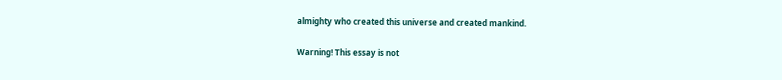almighty who created this universe and created mankind.

Warning! This essay is not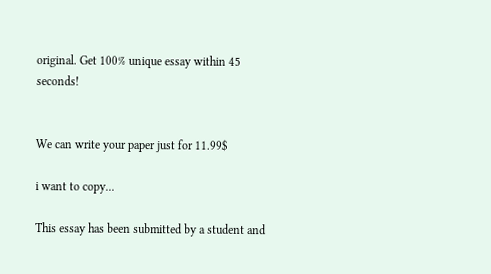original. Get 100% unique essay within 45 seconds!


We can write your paper just for 11.99$

i want to copy...

This essay has been submitted by a student and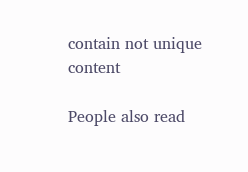contain not unique content

People also read